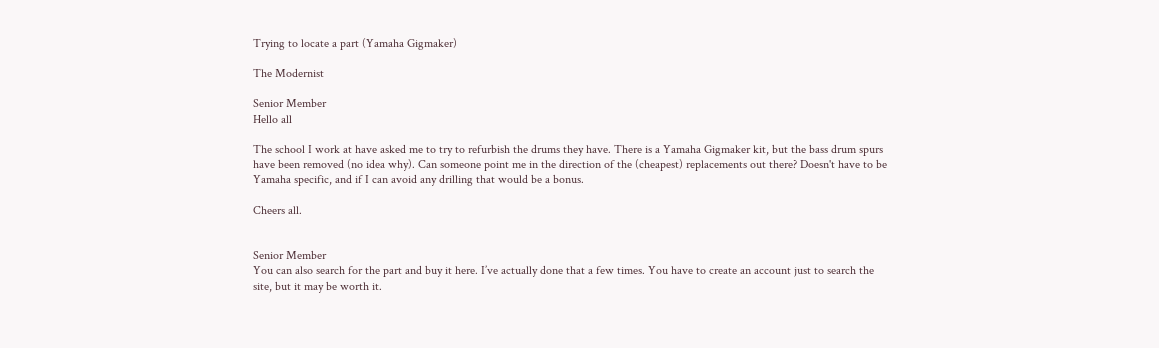Trying to locate a part (Yamaha Gigmaker)

The Modernist

Senior Member
Hello all

The school I work at have asked me to try to refurbish the drums they have. There is a Yamaha Gigmaker kit, but the bass drum spurs have been removed (no idea why). Can someone point me in the direction of the (cheapest) replacements out there? Doesn't have to be Yamaha specific, and if I can avoid any drilling that would be a bonus.

Cheers all.


Senior Member
You can also search for the part and buy it here. I’ve actually done that a few times. You have to create an account just to search the site, but it may be worth it.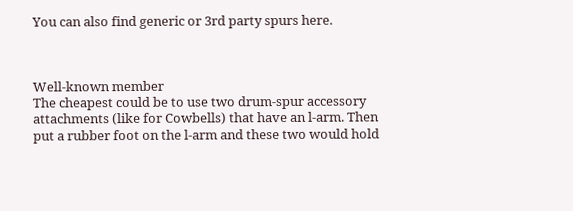You can also find generic or 3rd party spurs here.



Well-known member
The cheapest could be to use two drum-spur accessory attachments (like for Cowbells) that have an l-arm. Then put a rubber foot on the l-arm and these two would hold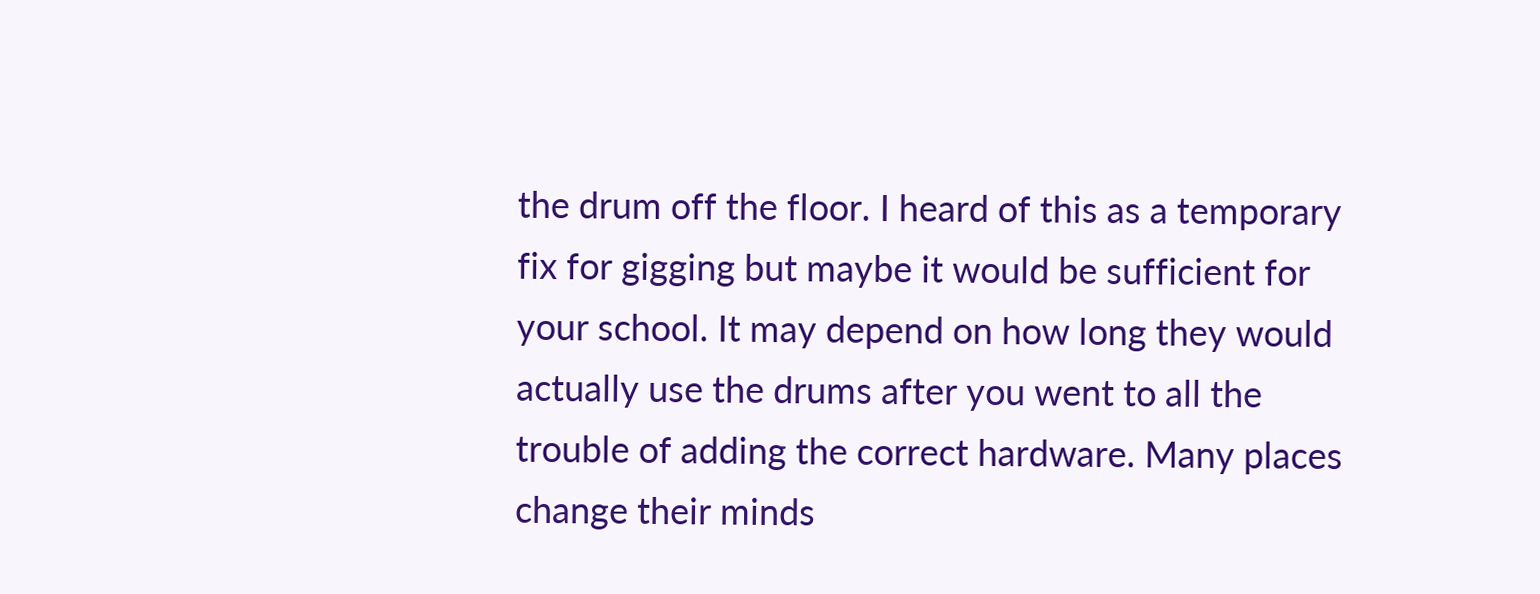the drum off the floor. I heard of this as a temporary fix for gigging but maybe it would be sufficient for your school. It may depend on how long they would actually use the drums after you went to all the trouble of adding the correct hardware. Many places change their minds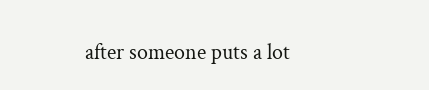after someone puts a lot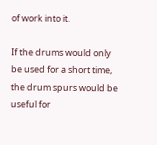of work into it.

If the drums would only be used for a short time, the drum spurs would be useful for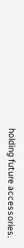holding future accessories.